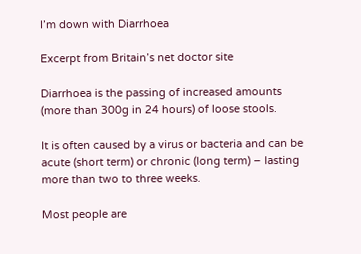I’m down with Diarrhoea

Excerpt from Britain’s net doctor site

Diarrhoea is the passing of increased amounts (more than 300g in 24 hours) of loose stools.

It is often caused by a virus or bacteria and can be acute (short term) or chronic (long term) – lasting more than two to three weeks.

Most people are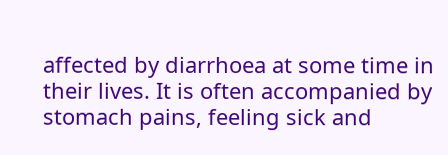affected by diarrhoea at some time in their lives. It is often accompanied by stomach pains, feeling sick and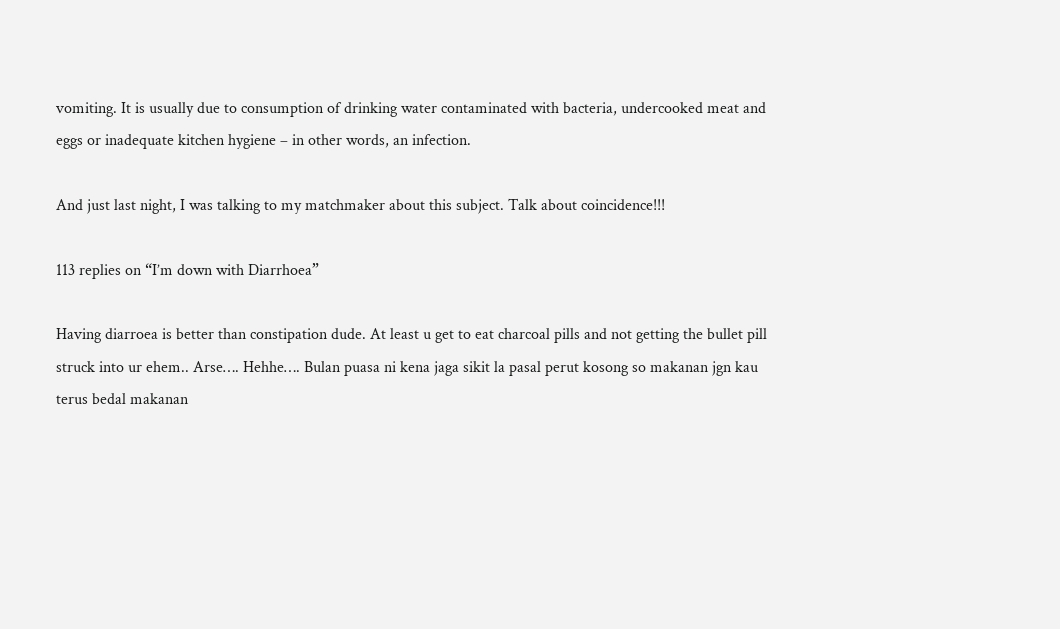vomiting. It is usually due to consumption of drinking water contaminated with bacteria, undercooked meat and eggs or inadequate kitchen hygiene – in other words, an infection.

And just last night, I was talking to my matchmaker about this subject. Talk about coincidence!!!

113 replies on “I’m down with Diarrhoea”

Having diarroea is better than constipation dude. At least u get to eat charcoal pills and not getting the bullet pill struck into ur ehem.. Arse…. Hehhe…. Bulan puasa ni kena jaga sikit la pasal perut kosong so makanan jgn kau terus bedal makanan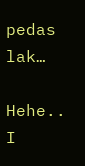pedas lak…

Hehe.. I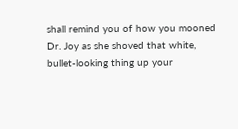shall remind you of how you mooned Dr. Joy as she shoved that white, bullet-looking thing up your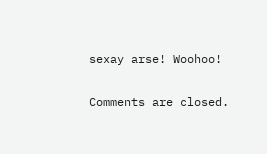sexay arse! Woohoo!

Comments are closed.